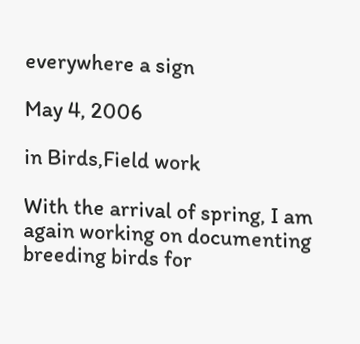everywhere a sign

May 4, 2006

in Birds,Field work

With the arrival of spring, I am again working on documenting breeding birds for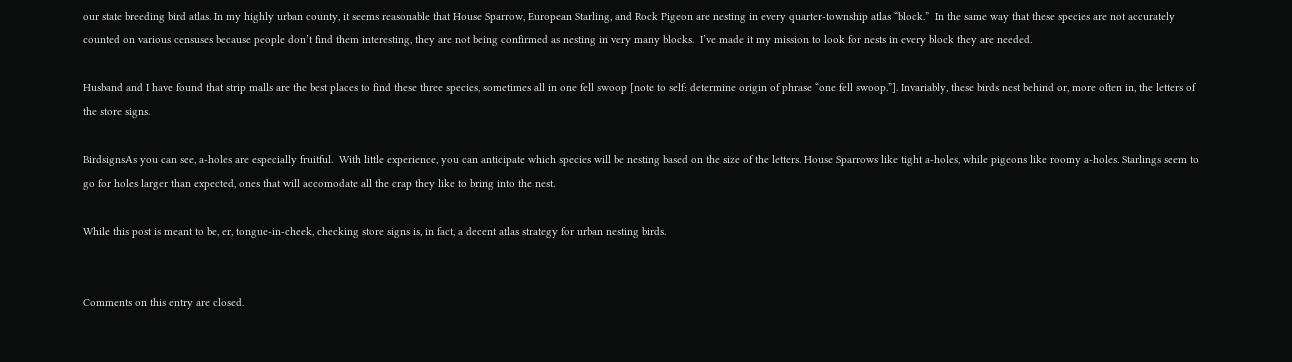our state breeding bird atlas. In my highly urban county, it seems reasonable that House Sparrow, European Starling, and Rock Pigeon are nesting in every quarter-township atlas “block.”  In the same way that these species are not accurately counted on various censuses because people don’t find them interesting, they are not being confirmed as nesting in very many blocks.  I’ve made it my mission to look for nests in every block they are needed.

Husband and I have found that strip malls are the best places to find these three species, sometimes all in one fell swoop [note to self: determine origin of phrase “one fell swoop.”]. Invariably, these birds nest behind or, more often in, the letters of the store signs.

BirdsignsAs you can see, a-holes are especially fruitful.  With little experience, you can anticipate which species will be nesting based on the size of the letters. House Sparrows like tight a-holes, while pigeons like roomy a-holes. Starlings seem to go for holes larger than expected, ones that will accomodate all the crap they like to bring into the nest.

While this post is meant to be, er, tongue-in-cheek, checking store signs is, in fact, a decent atlas strategy for urban nesting birds.


Comments on this entry are closed.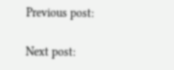Previous post:

Next post: